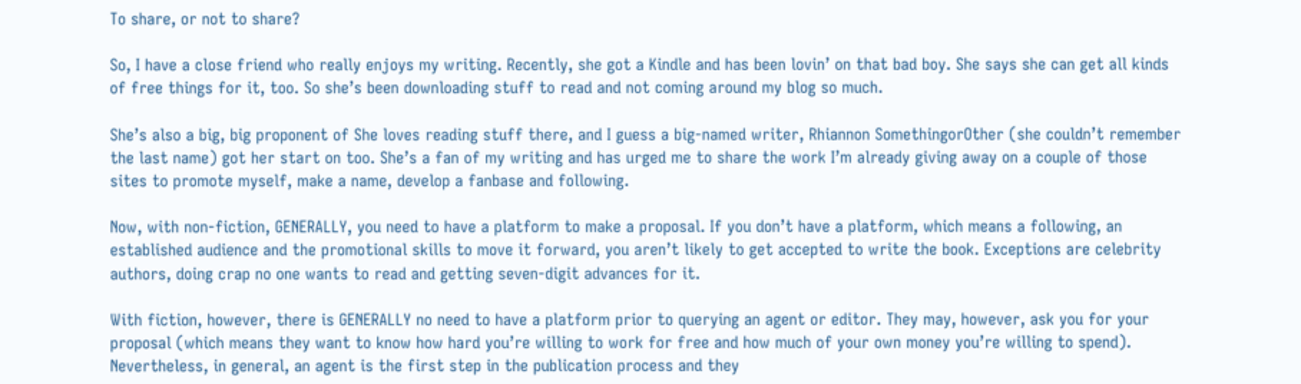To share, or not to share?

So, I have a close friend who really enjoys my writing. Recently, she got a Kindle and has been lovin’ on that bad boy. She says she can get all kinds of free things for it, too. So she’s been downloading stuff to read and not coming around my blog so much.

She’s also a big, big proponent of She loves reading stuff there, and I guess a big-named writer, Rhiannon SomethingorOther (she couldn’t remember the last name) got her start on too. She’s a fan of my writing and has urged me to share the work I’m already giving away on a couple of those sites to promote myself, make a name, develop a fanbase and following.

Now, with non-fiction, GENERALLY, you need to have a platform to make a proposal. If you don’t have a platform, which means a following, an established audience and the promotional skills to move it forward, you aren’t likely to get accepted to write the book. Exceptions are celebrity authors, doing crap no one wants to read and getting seven-digit advances for it.

With fiction, however, there is GENERALLY no need to have a platform prior to querying an agent or editor. They may, however, ask you for your proposal (which means they want to know how hard you’re willing to work for free and how much of your own money you’re willing to spend). Nevertheless, in general, an agent is the first step in the publication process and they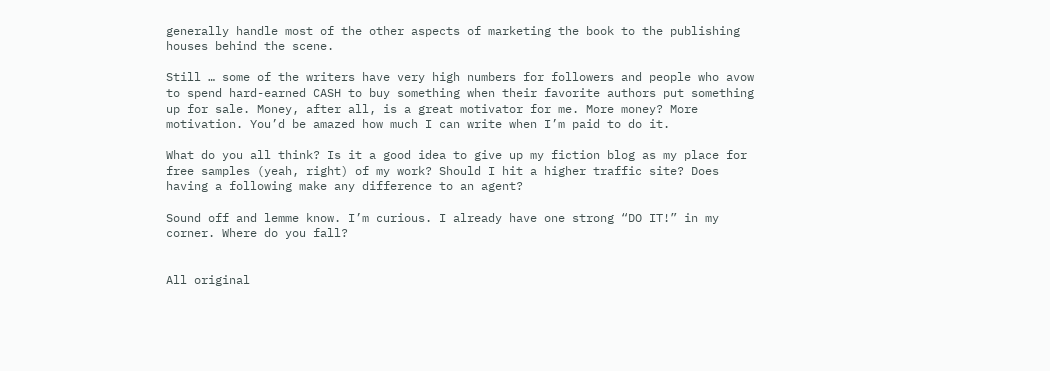generally handle most of the other aspects of marketing the book to the publishing houses behind the scene.

Still … some of the writers have very high numbers for followers and people who avow to spend hard-earned CASH to buy something when their favorite authors put something up for sale. Money, after all, is a great motivator for me. More money? More motivation. You’d be amazed how much I can write when I’m paid to do it.

What do you all think? Is it a good idea to give up my fiction blog as my place for free samples (yeah, right) of my work? Should I hit a higher traffic site? Does having a following make any difference to an agent?

Sound off and lemme know. I’m curious. I already have one strong “DO IT!” in my corner. Where do you fall?


All original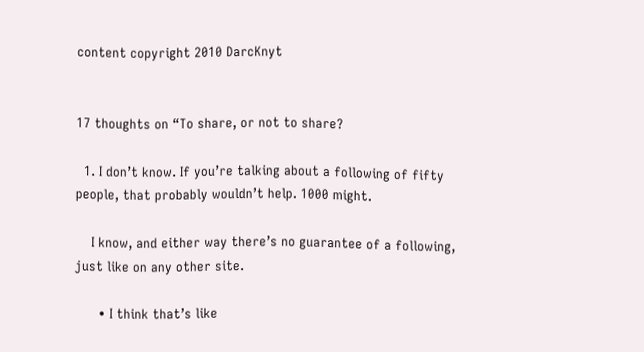content copyright 2010 DarcKnyt


17 thoughts on “To share, or not to share?

  1. I don’t know. If you’re talking about a following of fifty people, that probably wouldn’t help. 1000 might.

    I know, and either way there’s no guarantee of a following, just like on any other site.

      • I think that’s like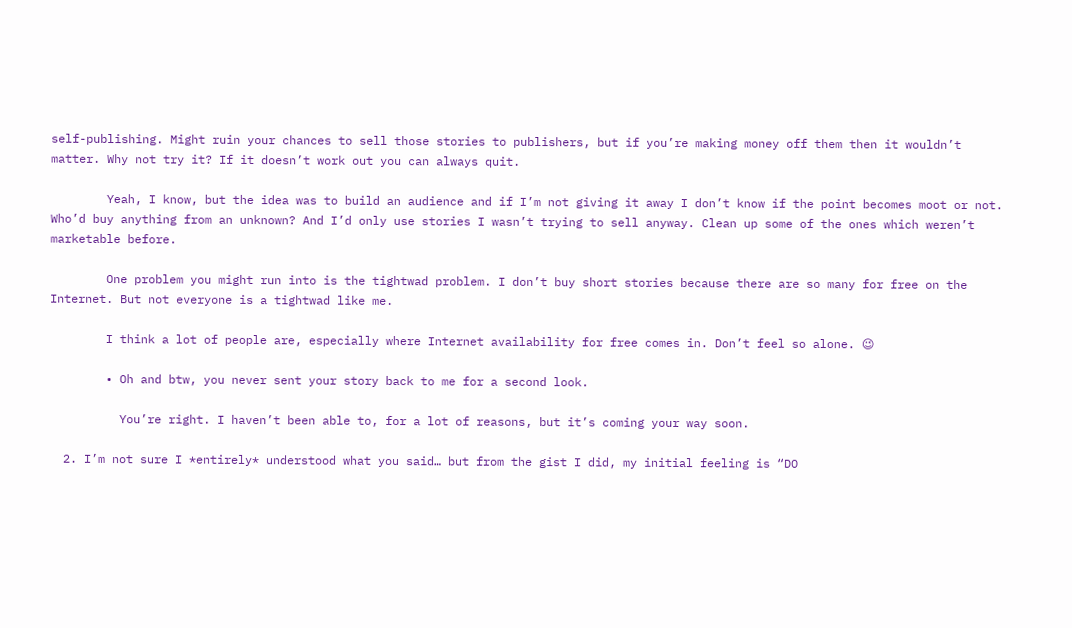self-publishing. Might ruin your chances to sell those stories to publishers, but if you’re making money off them then it wouldn’t matter. Why not try it? If it doesn’t work out you can always quit.

        Yeah, I know, but the idea was to build an audience and if I’m not giving it away I don’t know if the point becomes moot or not. Who’d buy anything from an unknown? And I’d only use stories I wasn’t trying to sell anyway. Clean up some of the ones which weren’t marketable before.

        One problem you might run into is the tightwad problem. I don’t buy short stories because there are so many for free on the Internet. But not everyone is a tightwad like me.

        I think a lot of people are, especially where Internet availability for free comes in. Don’t feel so alone. 😉

        • Oh and btw, you never sent your story back to me for a second look.

          You’re right. I haven’t been able to, for a lot of reasons, but it’s coming your way soon.

  2. I’m not sure I *entirely* understood what you said… but from the gist I did, my initial feeling is “DO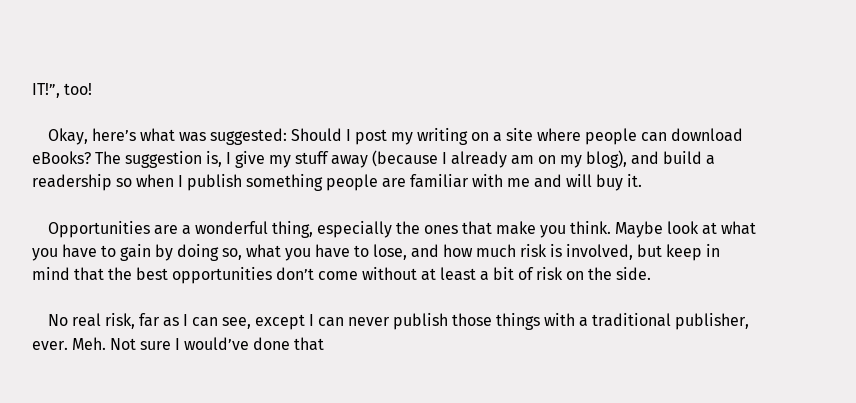IT!”, too!

    Okay, here’s what was suggested: Should I post my writing on a site where people can download eBooks? The suggestion is, I give my stuff away (because I already am on my blog), and build a readership so when I publish something people are familiar with me and will buy it.

    Opportunities are a wonderful thing, especially the ones that make you think. Maybe look at what you have to gain by doing so, what you have to lose, and how much risk is involved, but keep in mind that the best opportunities don’t come without at least a bit of risk on the side.

    No real risk, far as I can see, except I can never publish those things with a traditional publisher, ever. Meh. Not sure I would’ve done that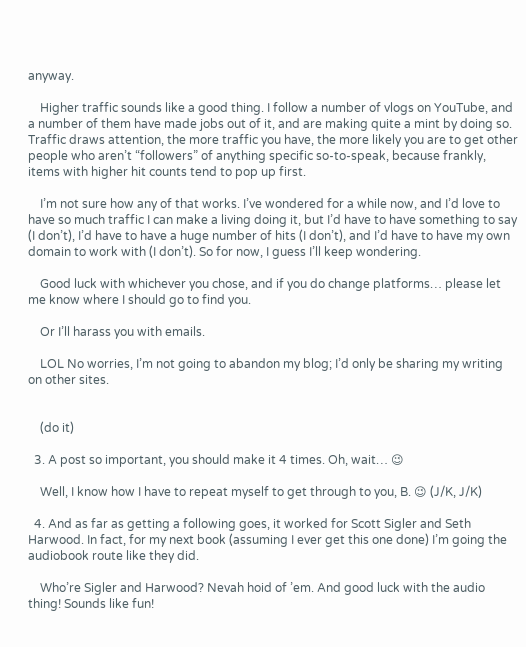anyway.

    Higher traffic sounds like a good thing. I follow a number of vlogs on YouTube, and a number of them have made jobs out of it, and are making quite a mint by doing so. Traffic draws attention, the more traffic you have, the more likely you are to get other people who aren’t “followers” of anything specific so-to-speak, because frankly, items with higher hit counts tend to pop up first.

    I’m not sure how any of that works. I’ve wondered for a while now, and I’d love to have so much traffic I can make a living doing it, but I’d have to have something to say (I don’t), I’d have to have a huge number of hits (I don’t), and I’d have to have my own domain to work with (I don’t). So for now, I guess I’ll keep wondering.

    Good luck with whichever you chose, and if you do change platforms… please let me know where I should go to find you.

    Or I’ll harass you with emails.

    LOL No worries, I’m not going to abandon my blog; I’d only be sharing my writing on other sites.


    (do it)

  3. A post so important, you should make it 4 times. Oh, wait… 😉

    Well, I know how I have to repeat myself to get through to you, B. 😉 (J/K, J/K)

  4. And as far as getting a following goes, it worked for Scott Sigler and Seth Harwood. In fact, for my next book (assuming I ever get this one done) I’m going the audiobook route like they did.

    Who’re Sigler and Harwood? Nevah hoid of ’em. And good luck with the audio thing! Sounds like fun!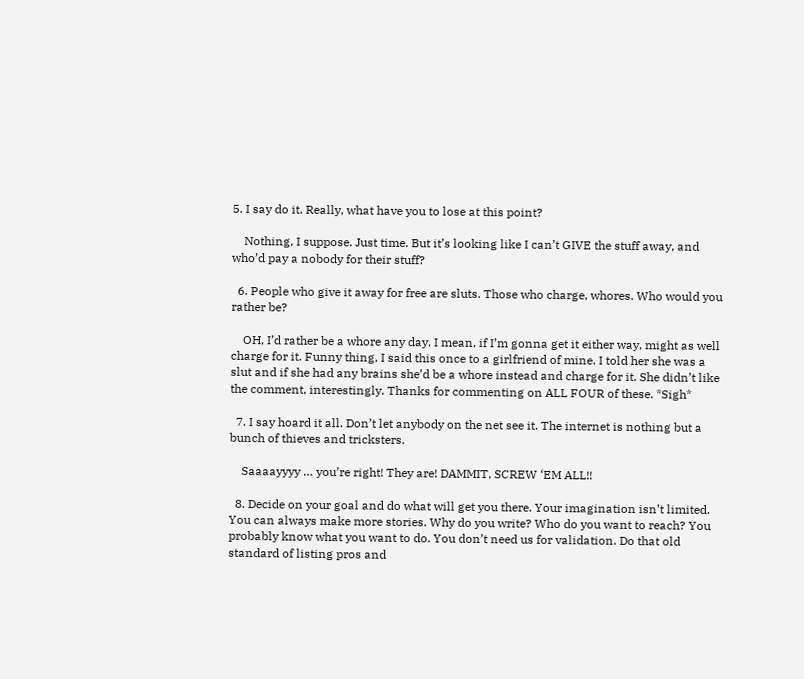5. I say do it. Really, what have you to lose at this point?

    Nothing, I suppose. Just time. But it’s looking like I can’t GIVE the stuff away, and who’d pay a nobody for their stuff?

  6. People who give it away for free are sluts. Those who charge, whores. Who would you rather be?

    OH, I’d rather be a whore any day. I mean, if I’m gonna get it either way, might as well charge for it. Funny thing, I said this once to a girlfriend of mine. I told her she was a slut and if she had any brains she’d be a whore instead and charge for it. She didn’t like the comment, interestingly. Thanks for commenting on ALL FOUR of these. *Sigh*

  7. I say hoard it all. Don’t let anybody on the net see it. The internet is nothing but a bunch of thieves and tricksters.

    Saaaayyyy … you’re right! They are! DAMMIT, SCREW ‘EM ALL!!

  8. Decide on your goal and do what will get you there. Your imagination isn’t limited. You can always make more stories. Why do you write? Who do you want to reach? You probably know what you want to do. You don’t need us for validation. Do that old standard of listing pros and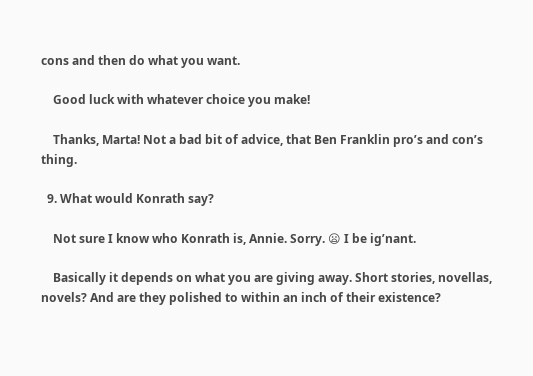cons and then do what you want.

    Good luck with whatever choice you make!

    Thanks, Marta! Not a bad bit of advice, that Ben Franklin pro’s and con’s thing.

  9. What would Konrath say?

    Not sure I know who Konrath is, Annie. Sorry. 😦 I be ig’nant.

    Basically it depends on what you are giving away. Short stories, novellas, novels? And are they polished to within an inch of their existence?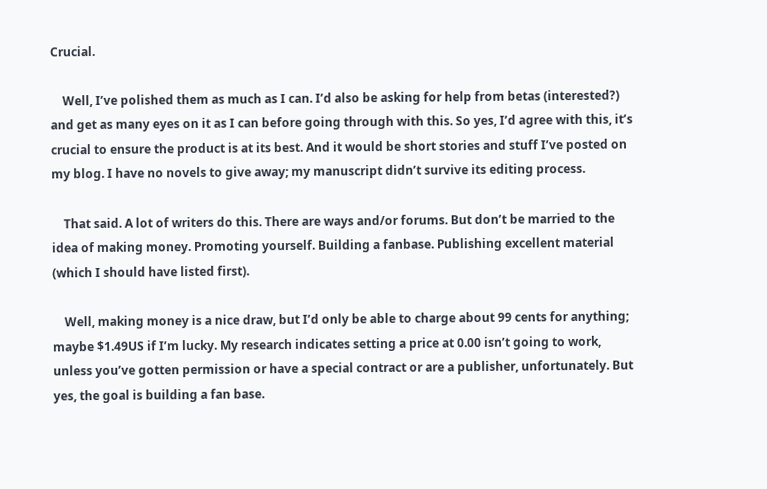Crucial.

    Well, I’ve polished them as much as I can. I’d also be asking for help from betas (interested?) and get as many eyes on it as I can before going through with this. So yes, I’d agree with this, it’s crucial to ensure the product is at its best. And it would be short stories and stuff I’ve posted on my blog. I have no novels to give away; my manuscript didn’t survive its editing process.

    That said. A lot of writers do this. There are ways and/or forums. But don’t be married to the idea of making money. Promoting yourself. Building a fanbase. Publishing excellent material (which I should have listed first).

    Well, making money is a nice draw, but I’d only be able to charge about 99 cents for anything; maybe $1.49US if I’m lucky. My research indicates setting a price at 0.00 isn’t going to work, unless you’ve gotten permission or have a special contract or are a publisher, unfortunately. But yes, the goal is building a fan base.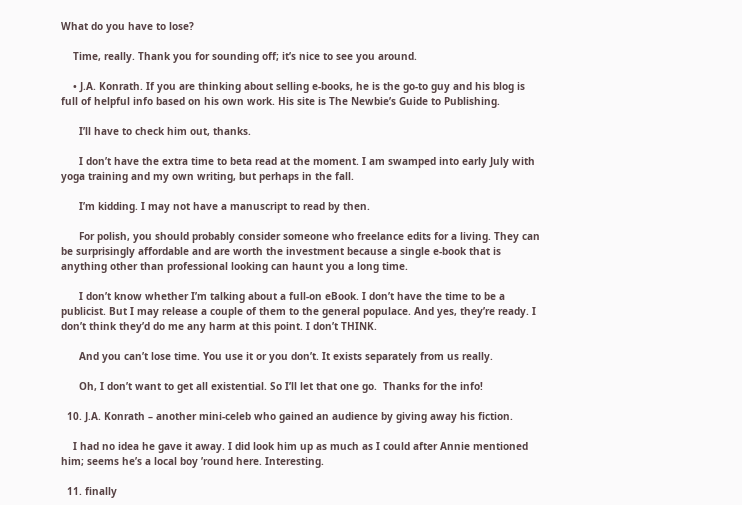What do you have to lose?

    Time, really. Thank you for sounding off; it’s nice to see you around.

    • J.A. Konrath. If you are thinking about selling e-books, he is the go-to guy and his blog is full of helpful info based on his own work. His site is The Newbie’s Guide to Publishing.

      I’ll have to check him out, thanks.

      I don’t have the extra time to beta read at the moment. I am swamped into early July with yoga training and my own writing, but perhaps in the fall.

      I’m kidding. I may not have a manuscript to read by then.

      For polish, you should probably consider someone who freelance edits for a living. They can be surprisingly affordable and are worth the investment because a single e-book that is anything other than professional looking can haunt you a long time.

      I don’t know whether I’m talking about a full-on eBook. I don’t have the time to be a publicist. But I may release a couple of them to the general populace. And yes, they’re ready. I don’t think they’d do me any harm at this point. I don’t THINK.

      And you can’t lose time. You use it or you don’t. It exists separately from us really.

      Oh, I don’t want to get all existential. So I’ll let that one go.  Thanks for the info!

  10. J.A. Konrath – another mini-celeb who gained an audience by giving away his fiction.

    I had no idea he gave it away. I did look him up as much as I could after Annie mentioned him; seems he’s a local boy ’round here. Interesting.

  11. finally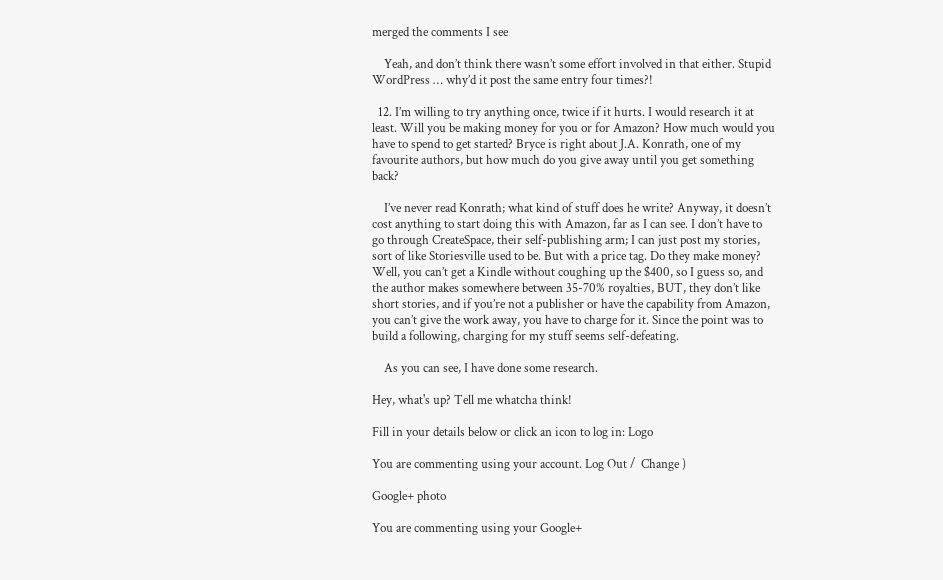merged the comments I see

    Yeah, and don’t think there wasn’t some effort involved in that either. Stupid WordPress … why’d it post the same entry four times?!

  12. I’m willing to try anything once, twice if it hurts. I would research it at least. Will you be making money for you or for Amazon? How much would you have to spend to get started? Bryce is right about J.A. Konrath, one of my favourite authors, but how much do you give away until you get something back?

    I’ve never read Konrath; what kind of stuff does he write? Anyway, it doesn’t cost anything to start doing this with Amazon, far as I can see. I don’t have to go through CreateSpace, their self-publishing arm; I can just post my stories, sort of like Storiesville used to be. But with a price tag. Do they make money? Well, you can’t get a Kindle without coughing up the $400, so I guess so, and the author makes somewhere between 35-70% royalties, BUT, they don’t like short stories, and if you’re not a publisher or have the capability from Amazon, you can’t give the work away, you have to charge for it. Since the point was to build a following, charging for my stuff seems self-defeating.

    As you can see, I have done some research.

Hey, what's up? Tell me whatcha think!

Fill in your details below or click an icon to log in: Logo

You are commenting using your account. Log Out /  Change )

Google+ photo

You are commenting using your Google+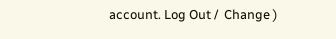account. Log Out /  Change )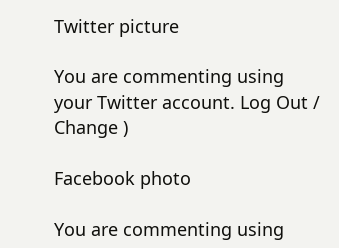Twitter picture

You are commenting using your Twitter account. Log Out /  Change )

Facebook photo

You are commenting using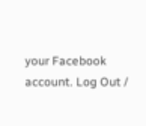your Facebook account. Log Out /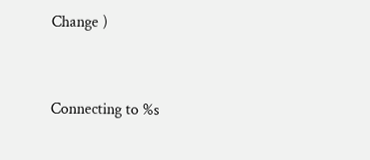Change )


Connecting to %s